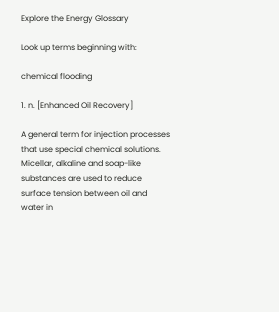Explore the Energy Glossary

Look up terms beginning with:

chemical flooding

1. n. [Enhanced Oil Recovery]

A general term for injection processes that use special chemical solutions. Micellar, alkaline and soap-like substances are used to reduce surface tension between oil and water in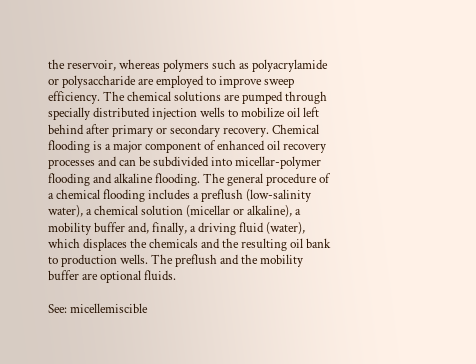the reservoir, whereas polymers such as polyacrylamide or polysaccharide are employed to improve sweep efficiency. The chemical solutions are pumped through specially distributed injection wells to mobilize oil left behind after primary or secondary recovery. Chemical flooding is a major component of enhanced oil recovery processes and can be subdivided into micellar-polymer flooding and alkaline flooding. The general procedure of a chemical flooding includes a preflush (low-salinity water), a chemical solution (micellar or alkaline), a mobility buffer and, finally, a driving fluid (water), which displaces the chemicals and the resulting oil bank to production wells. The preflush and the mobility buffer are optional fluids.

See: micellemiscible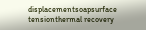displacementsoapsurface tensionthermal recovery